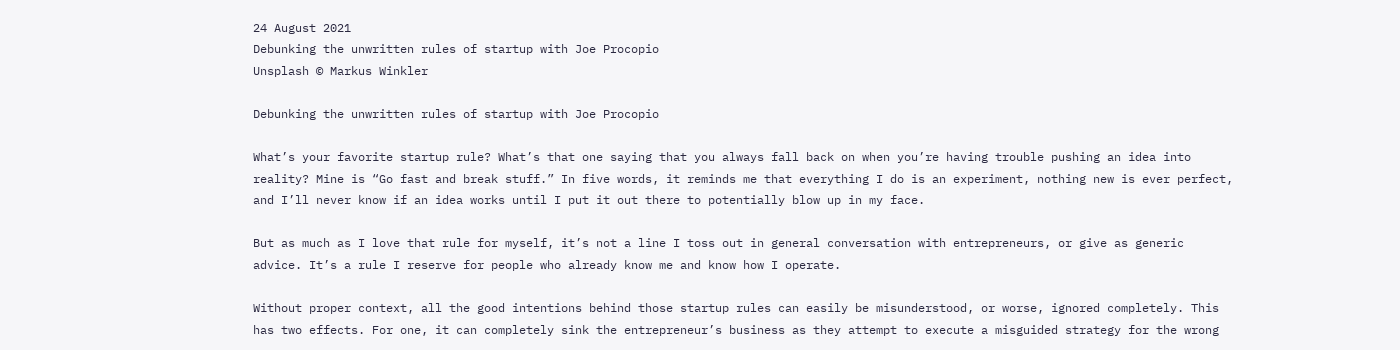24 August 2021
Debunking the unwritten rules of startup with Joe Procopio
Unsplash © Markus Winkler

Debunking the unwritten rules of startup with Joe Procopio

What’s your favorite startup rule? What’s that one saying that you always fall back on when you’re having trouble pushing an idea into reality? Mine is “Go fast and break stuff.” In five words, it reminds me that everything I do is an experiment, nothing new is ever perfect, and I’ll never know if an idea works until I put it out there to potentially blow up in my face.

But as much as I love that rule for myself, it’s not a line I toss out in general conversation with entrepreneurs, or give as generic advice. It’s a rule I reserve for people who already know me and know how I operate.

Without proper context, all the good intentions behind those startup rules can easily be misunderstood, or worse, ignored completely. This has two effects. For one, it can completely sink the entrepreneur’s business as they attempt to execute a misguided strategy for the wrong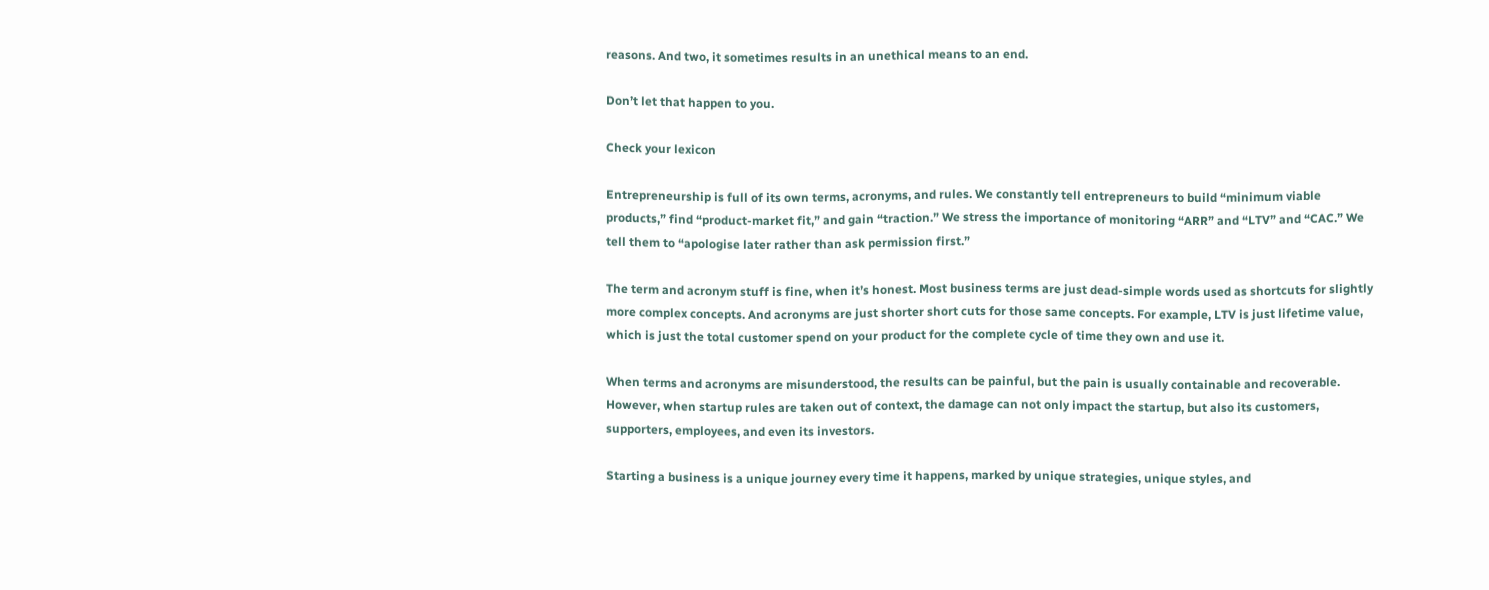reasons. And two, it sometimes results in an unethical means to an end.

Don’t let that happen to you.

Check your lexicon

Entrepreneurship is full of its own terms, acronyms, and rules. We constantly tell entrepreneurs to build “minimum viable products,” find “product-market fit,” and gain “traction.” We stress the importance of monitoring “ARR” and “LTV” and “CAC.” We tell them to “apologise later rather than ask permission first.”

The term and acronym stuff is fine, when it’s honest. Most business terms are just dead-simple words used as shortcuts for slightly more complex concepts. And acronyms are just shorter short cuts for those same concepts. For example, LTV is just lifetime value, which is just the total customer spend on your product for the complete cycle of time they own and use it.

When terms and acronyms are misunderstood, the results can be painful, but the pain is usually containable and recoverable. However, when startup rules are taken out of context, the damage can not only impact the startup, but also its customers, supporters, employees, and even its investors.

Starting a business is a unique journey every time it happens, marked by unique strategies, unique styles, and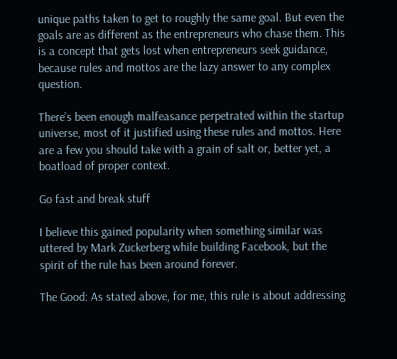unique paths taken to get to roughly the same goal. But even the goals are as different as the entrepreneurs who chase them. This is a concept that gets lost when entrepreneurs seek guidance, because rules and mottos are the lazy answer to any complex question.

There’s been enough malfeasance perpetrated within the startup universe, most of it justified using these rules and mottos. Here are a few you should take with a grain of salt or, better yet, a boatload of proper context.

Go fast and break stuff

I believe this gained popularity when something similar was uttered by Mark Zuckerberg while building Facebook, but the spirit of the rule has been around forever.

The Good: As stated above, for me, this rule is about addressing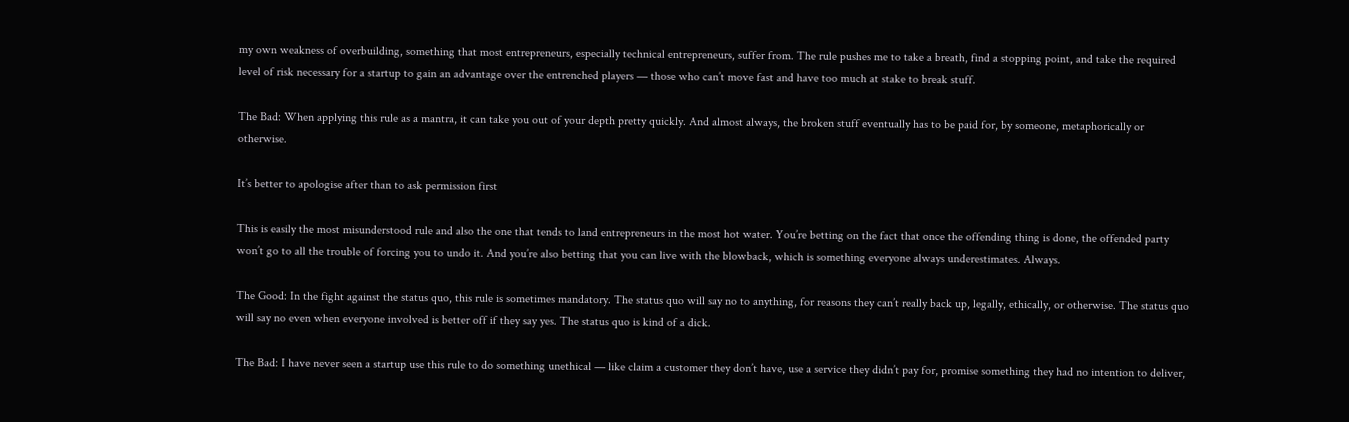my own weakness of overbuilding, something that most entrepreneurs, especially technical entrepreneurs, suffer from. The rule pushes me to take a breath, find a stopping point, and take the required level of risk necessary for a startup to gain an advantage over the entrenched players — those who can’t move fast and have too much at stake to break stuff.

The Bad: When applying this rule as a mantra, it can take you out of your depth pretty quickly. And almost always, the broken stuff eventually has to be paid for, by someone, metaphorically or otherwise.

It’s better to apologise after than to ask permission first

This is easily the most misunderstood rule and also the one that tends to land entrepreneurs in the most hot water. You’re betting on the fact that once the offending thing is done, the offended party won’t go to all the trouble of forcing you to undo it. And you’re also betting that you can live with the blowback, which is something everyone always underestimates. Always.

The Good: In the fight against the status quo, this rule is sometimes mandatory. The status quo will say no to anything, for reasons they can’t really back up, legally, ethically, or otherwise. The status quo will say no even when everyone involved is better off if they say yes. The status quo is kind of a dick.

The Bad: I have never seen a startup use this rule to do something unethical — like claim a customer they don’t have, use a service they didn’t pay for, promise something they had no intention to deliver,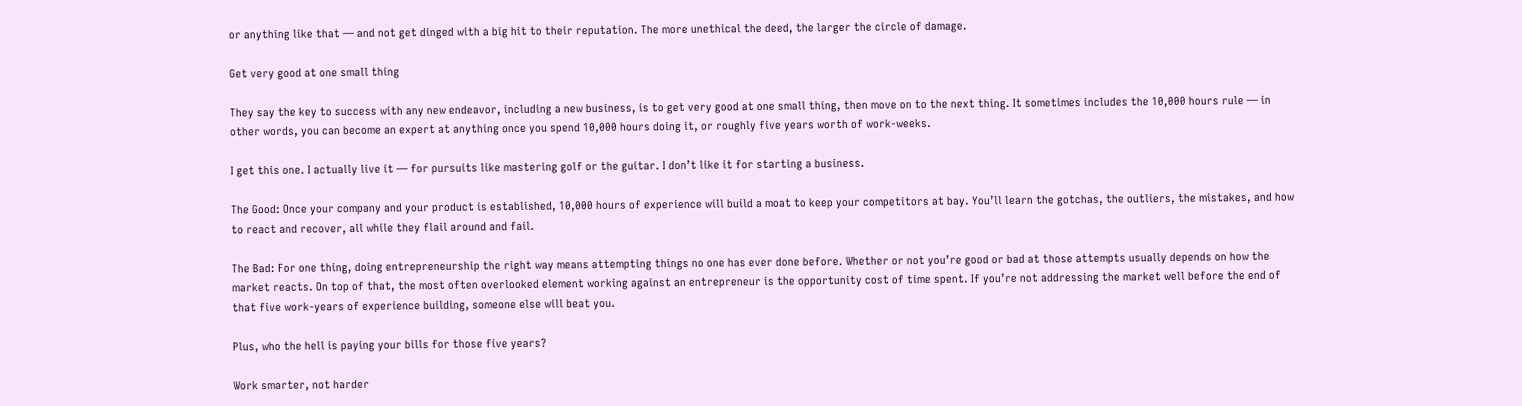or anything like that — and not get dinged with a big hit to their reputation. The more unethical the deed, the larger the circle of damage.

Get very good at one small thing

They say the key to success with any new endeavor, including a new business, is to get very good at one small thing, then move on to the next thing. It sometimes includes the 10,000 hours rule — in other words, you can become an expert at anything once you spend 10,000 hours doing it, or roughly five years worth of work-weeks.

I get this one. I actually live it — for pursuits like mastering golf or the guitar. I don’t like it for starting a business.

The Good: Once your company and your product is established, 10,000 hours of experience will build a moat to keep your competitors at bay. You’ll learn the gotchas, the outliers, the mistakes, and how to react and recover, all while they flail around and fail.

The Bad: For one thing, doing entrepreneurship the right way means attempting things no one has ever done before. Whether or not you’re good or bad at those attempts usually depends on how the market reacts. On top of that, the most often overlooked element working against an entrepreneur is the opportunity cost of time spent. If you’re not addressing the market well before the end of that five work-years of experience building, someone else will beat you.

Plus, who the hell is paying your bills for those five years?

Work smarter, not harder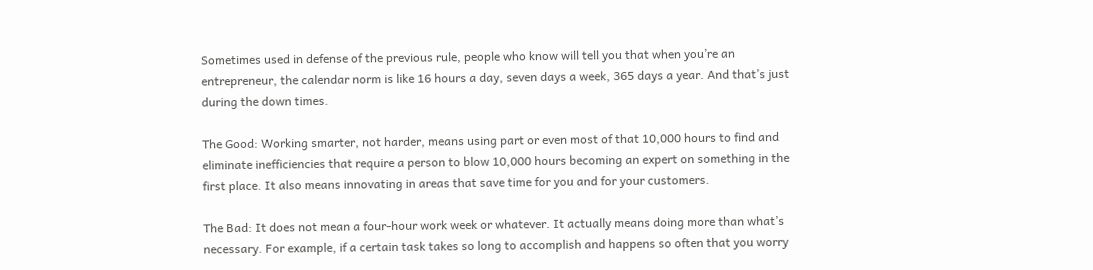Sometimes used in defense of the previous rule, people who know will tell you that when you’re an entrepreneur, the calendar norm is like 16 hours a day, seven days a week, 365 days a year. And that’s just during the down times.

The Good: Working smarter, not harder, means using part or even most of that 10,000 hours to find and eliminate inefficiencies that require a person to blow 10,000 hours becoming an expert on something in the first place. It also means innovating in areas that save time for you and for your customers.

The Bad: It does not mean a four-hour work week or whatever. It actually means doing more than what’s necessary. For example, if a certain task takes so long to accomplish and happens so often that you worry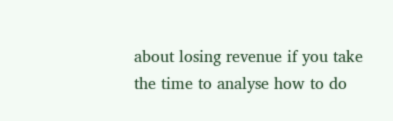about losing revenue if you take the time to analyse how to do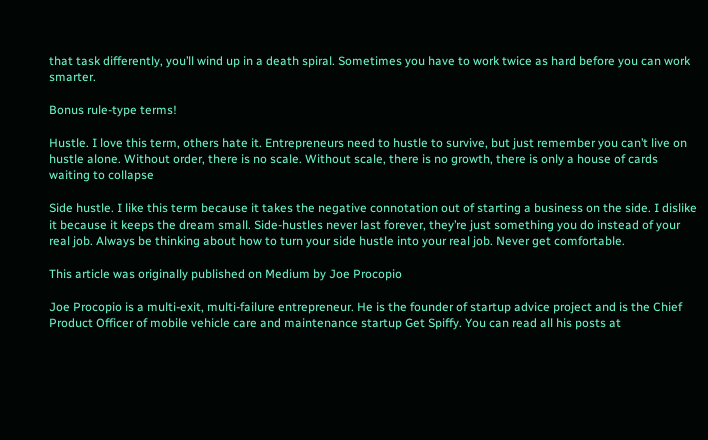that task differently, you’ll wind up in a death spiral. Sometimes you have to work twice as hard before you can work smarter.

Bonus rule-type terms!

Hustle. I love this term, others hate it. Entrepreneurs need to hustle to survive, but just remember you can’t live on hustle alone. Without order, there is no scale. Without scale, there is no growth, there is only a house of cards waiting to collapse

Side hustle. I like this term because it takes the negative connotation out of starting a business on the side. I dislike it because it keeps the dream small. Side-hustles never last forever, they’re just something you do instead of your real job. Always be thinking about how to turn your side hustle into your real job. Never get comfortable.

This article was originally published on Medium by Joe Procopio

Joe Procopio is a multi-exit, multi-failure entrepreneur. He is the founder of startup advice project and is the Chief Product Officer of mobile vehicle care and maintenance startup Get Spiffy. You can read all his posts at